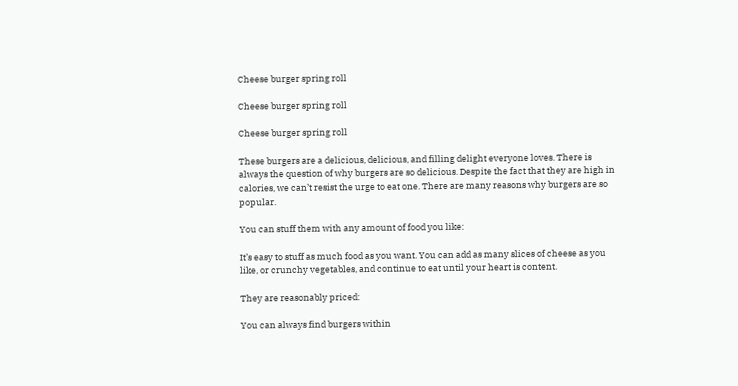Cheese burger spring roll

Cheese burger spring roll

Cheese burger spring roll

These burgers are a delicious, delicious, and filling delight everyone loves. There is always the question of why burgers are so delicious. Despite the fact that they are high in calories, we can’t resist the urge to eat one. There are many reasons why burgers are so popular.

You can stuff them with any amount of food you like:

It’s easy to stuff as much food as you want. You can add as many slices of cheese as you like, or crunchy vegetables, and continue to eat until your heart is content.

They are reasonably priced:

You can always find burgers within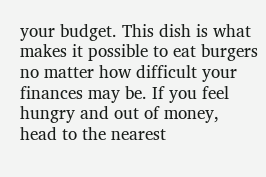your budget. This dish is what makes it possible to eat burgers no matter how difficult your finances may be. If you feel hungry and out of money, head to the nearest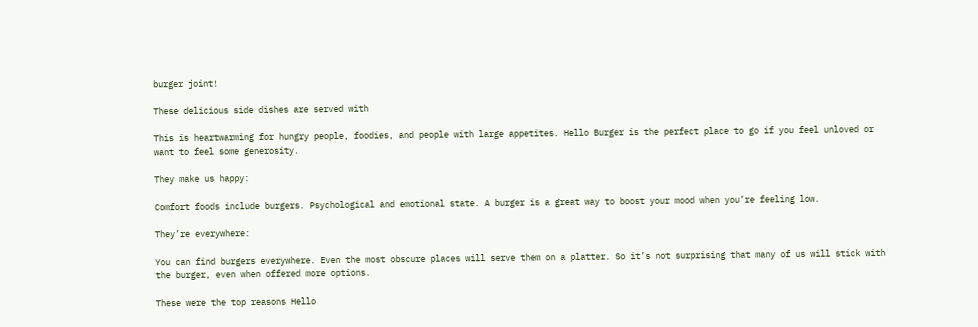burger joint!

These delicious side dishes are served with

This is heartwarming for hungry people, foodies, and people with large appetites. Hello Burger is the perfect place to go if you feel unloved or want to feel some generosity.

They make us happy:

Comfort foods include burgers. Psychological and emotional state. A burger is a great way to boost your mood when you’re feeling low.

They’re everywhere:

You can find burgers everywhere. Even the most obscure places will serve them on a platter. So it’s not surprising that many of us will stick with the burger, even when offered more options.

These were the top reasons Hello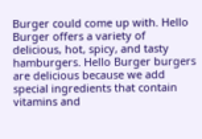Burger could come up with. Hello Burger offers a variety of delicious, hot, spicy, and tasty hamburgers. Hello Burger burgers are delicious because we add special ingredients that contain vitamins and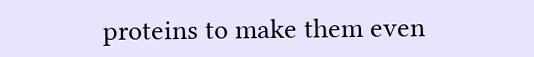proteins to make them even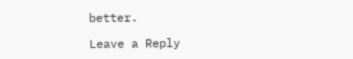better.

Leave a Reply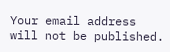Your email address will not be published.